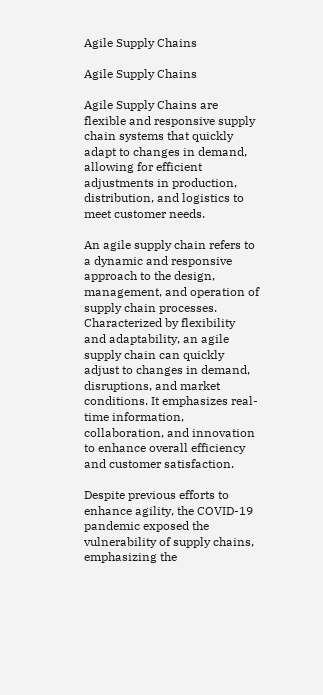Agile Supply Chains

Agile Supply Chains

Agile Supply Chains are flexible and responsive supply chain systems that quickly adapt to changes in demand, allowing for efficient adjustments in production, distribution, and logistics to meet customer needs.

An agile supply chain refers to a dynamic and responsive approach to the design, management, and operation of supply chain processes. Characterized by flexibility and adaptability, an agile supply chain can quickly adjust to changes in demand, disruptions, and market conditions. It emphasizes real-time information, collaboration, and innovation to enhance overall efficiency and customer satisfaction.

Despite previous efforts to enhance agility, the COVID-19 pandemic exposed the vulnerability of supply chains, emphasizing the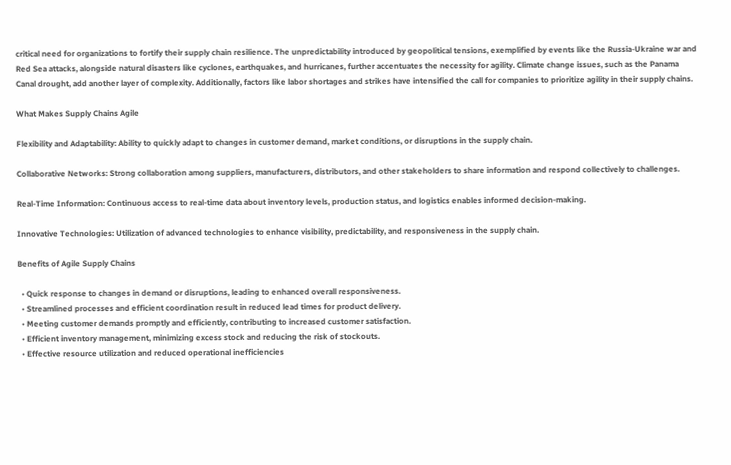critical need for organizations to fortify their supply chain resilience. The unpredictability introduced by geopolitical tensions, exemplified by events like the Russia-Ukraine war and Red Sea attacks, alongside natural disasters like cyclones, earthquakes, and hurricanes, further accentuates the necessity for agility. Climate change issues, such as the Panama Canal drought, add another layer of complexity. Additionally, factors like labor shortages and strikes have intensified the call for companies to prioritize agility in their supply chains.

What Makes Supply Chains Agile

Flexibility and Adaptability: Ability to quickly adapt to changes in customer demand, market conditions, or disruptions in the supply chain.

Collaborative Networks: Strong collaboration among suppliers, manufacturers, distributors, and other stakeholders to share information and respond collectively to challenges.

Real-Time Information: Continuous access to real-time data about inventory levels, production status, and logistics enables informed decision-making.

Innovative Technologies: Utilization of advanced technologies to enhance visibility, predictability, and responsiveness in the supply chain.

Benefits of Agile Supply Chains

  • Quick response to changes in demand or disruptions, leading to enhanced overall responsiveness.
  • Streamlined processes and efficient coordination result in reduced lead times for product delivery.
  • Meeting customer demands promptly and efficiently, contributing to increased customer satisfaction.
  • Efficient inventory management, minimizing excess stock and reducing the risk of stockouts.
  • Effective resource utilization and reduced operational inefficiencies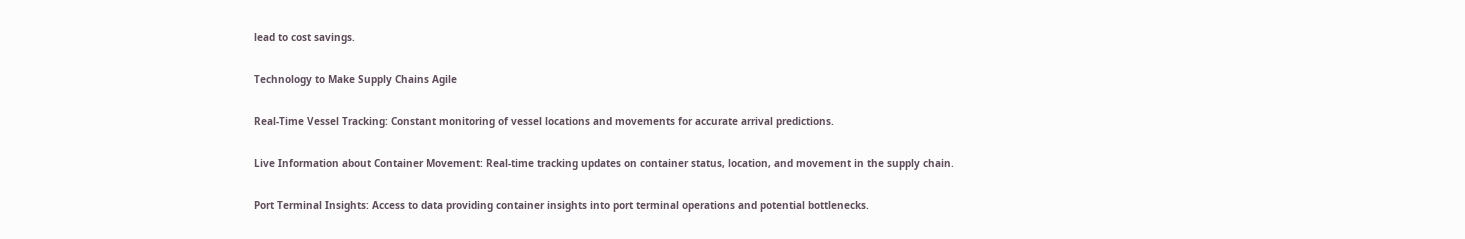lead to cost savings.

Technology to Make Supply Chains Agile

Real-Time Vessel Tracking: Constant monitoring of vessel locations and movements for accurate arrival predictions.

Live Information about Container Movement: Real-time tracking updates on container status, location, and movement in the supply chain.

Port Terminal Insights: Access to data providing container insights into port terminal operations and potential bottlenecks.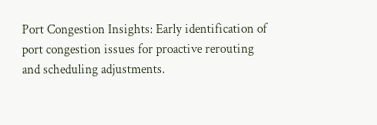Port Congestion Insights: Early identification of port congestion issues for proactive rerouting and scheduling adjustments.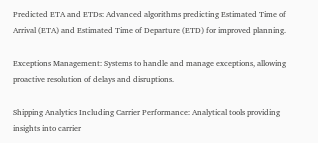Predicted ETA and ETDs: Advanced algorithms predicting Estimated Time of Arrival (ETA) and Estimated Time of Departure (ETD) for improved planning.

Exceptions Management: Systems to handle and manage exceptions, allowing proactive resolution of delays and disruptions.

Shipping Analytics Including Carrier Performance: Analytical tools providing insights into carrier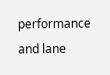performance and lane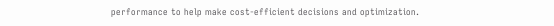performance to help make cost-efficient decisions and optimization.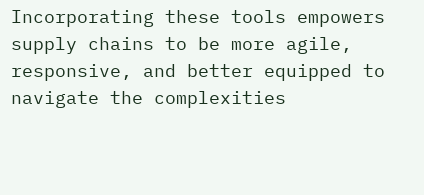Incorporating these tools empowers supply chains to be more agile, responsive, and better equipped to navigate the complexities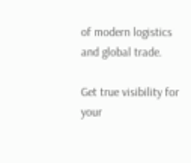of modern logistics and global trade.

Get true visibility for your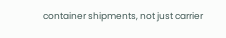container shipments, not just carrier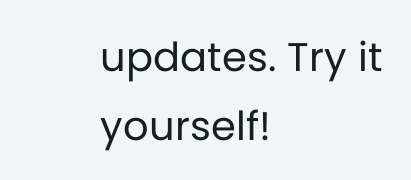updates. Try it yourself!